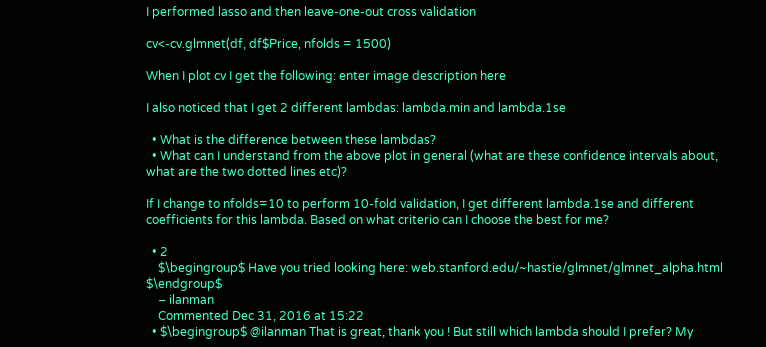I performed lasso and then leave-one-out cross validation

cv<-cv.glmnet(df, df$Price, nfolds = 1500)

When I plot cv I get the following: enter image description here

I also noticed that I get 2 different lambdas: lambda.min and lambda.1se

  • What is the difference between these lambdas?
  • What can I understand from the above plot in general (what are these confidence intervals about, what are the two dotted lines etc)?

If I change to nfolds=10 to perform 10-fold validation, I get different lambda.1se and different coefficients for this lambda. Based on what criterio can I choose the best for me?

  • 2
    $\begingroup$ Have you tried looking here: web.stanford.edu/~hastie/glmnet/glmnet_alpha.html $\endgroup$
    – ilanman
    Commented Dec 31, 2016 at 15:22
  • $\begingroup$ @ilanman That is great, thank you ! But still which lambda should I prefer? My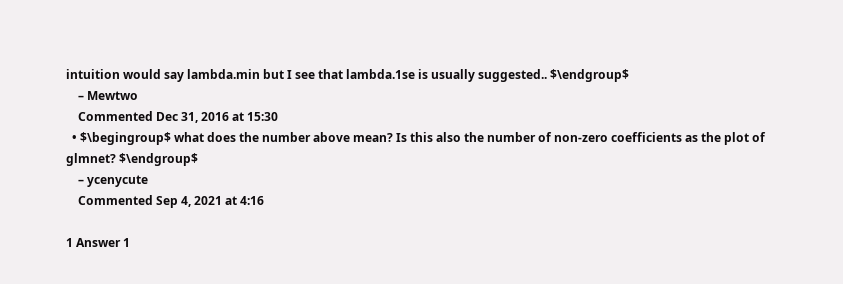intuition would say lambda.min but I see that lambda.1se is usually suggested.. $\endgroup$
    – Mewtwo
    Commented Dec 31, 2016 at 15:30
  • $\begingroup$ what does the number above mean? Is this also the number of non-zero coefficients as the plot of glmnet? $\endgroup$
    – ycenycute
    Commented Sep 4, 2021 at 4:16

1 Answer 1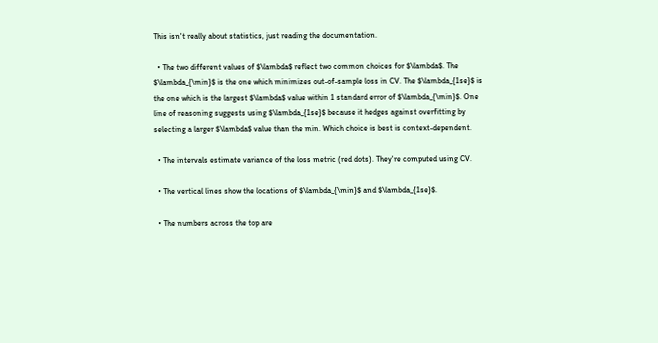This isn't really about statistics, just reading the documentation.

  • The two different values of $\lambda$ reflect two common choices for $\lambda$. The $\lambda_{\min}$ is the one which minimizes out-of-sample loss in CV. The $\lambda_{1se}$ is the one which is the largest $\lambda$ value within 1 standard error of $\lambda_{\min}$. One line of reasoning suggests using $\lambda_{1se}$ because it hedges against overfitting by selecting a larger $\lambda$ value than the min. Which choice is best is context-dependent.

  • The intervals estimate variance of the loss metric (red dots). They're computed using CV.

  • The vertical lines show the locations of $\lambda_{\min}$ and $\lambda_{1se}$.

  • The numbers across the top are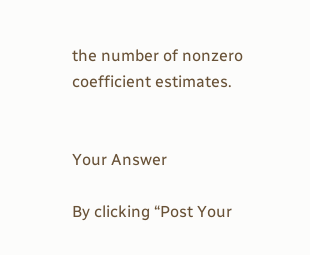the number of nonzero coefficient estimates.


Your Answer

By clicking “Post Your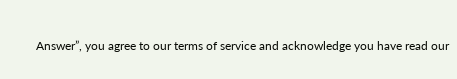Answer”, you agree to our terms of service and acknowledge you have read our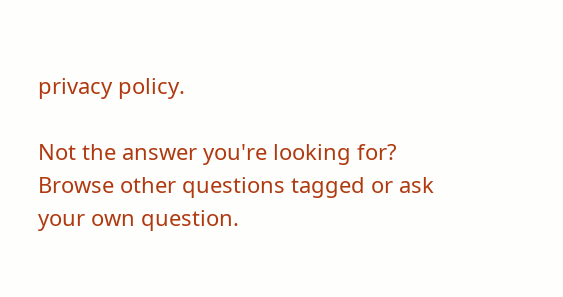privacy policy.

Not the answer you're looking for? Browse other questions tagged or ask your own question.